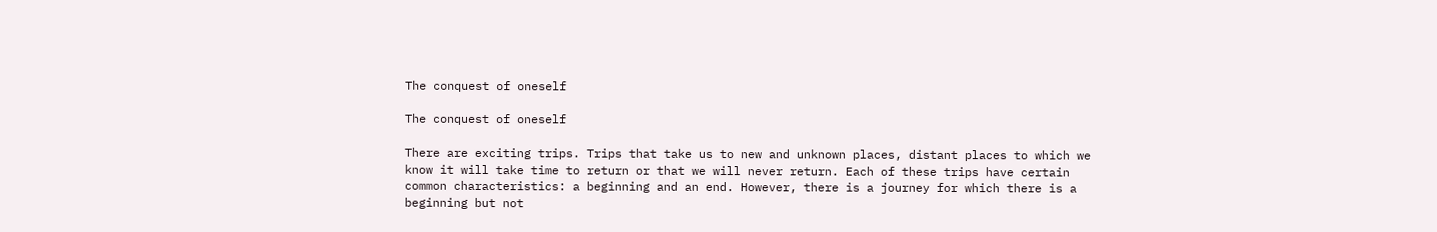The conquest of oneself

The conquest of oneself

There are exciting trips. Trips that take us to new and unknown places, distant places to which we know it will take time to return or that we will never return. Each of these trips have certain common characteristics: a beginning and an end. However, there is a journey for which there is a beginning but not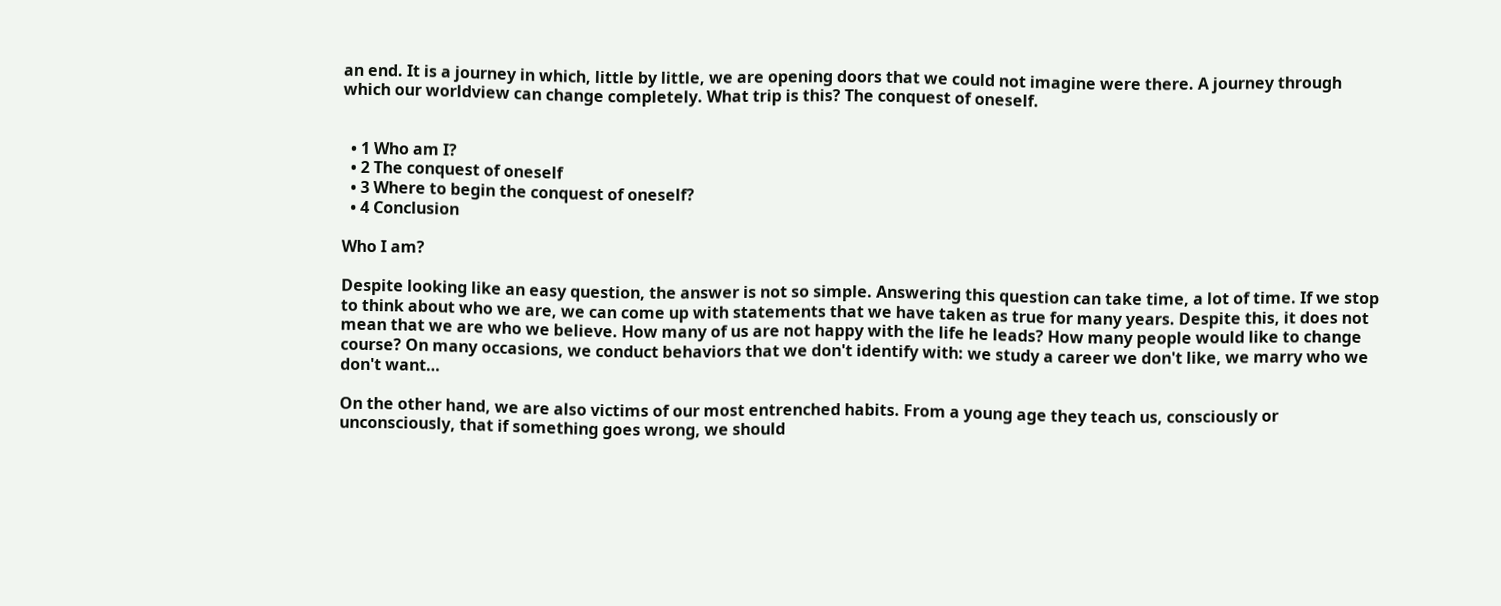an end. It is a journey in which, little by little, we are opening doors that we could not imagine were there. A journey through which our worldview can change completely. What trip is this? The conquest of oneself.


  • 1 Who am I?
  • 2 The conquest of oneself
  • 3 Where to begin the conquest of oneself?
  • 4 Conclusion

Who I am?

Despite looking like an easy question, the answer is not so simple. Answering this question can take time, a lot of time. If we stop to think about who we are, we can come up with statements that we have taken as true for many years. Despite this, it does not mean that we are who we believe. How many of us are not happy with the life he leads? How many people would like to change course? On many occasions, we conduct behaviors that we don't identify with: we study a career we don't like, we marry who we don't want…

On the other hand, we are also victims of our most entrenched habits. From a young age they teach us, consciously or unconsciously, that if something goes wrong, we should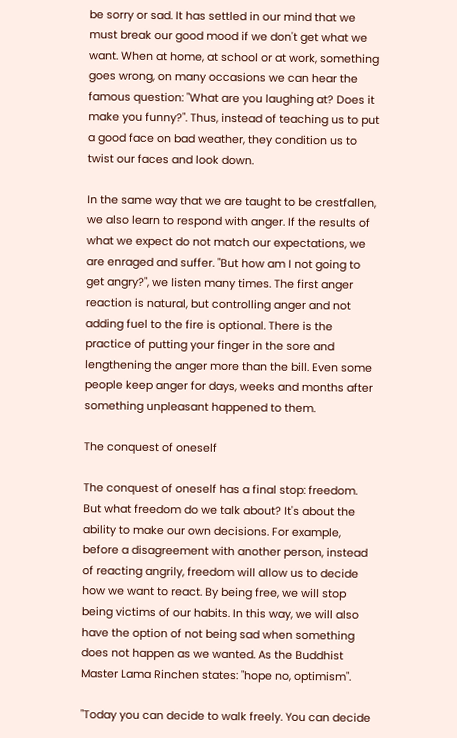be sorry or sad. It has settled in our mind that we must break our good mood if we don't get what we want. When at home, at school or at work, something goes wrong, on many occasions we can hear the famous question: "What are you laughing at? Does it make you funny?". Thus, instead of teaching us to put a good face on bad weather, they condition us to twist our faces and look down.

In the same way that we are taught to be crestfallen, we also learn to respond with anger. If the results of what we expect do not match our expectations, we are enraged and suffer. "But how am I not going to get angry?", we listen many times. The first anger reaction is natural, but controlling anger and not adding fuel to the fire is optional. There is the practice of putting your finger in the sore and lengthening the anger more than the bill. Even some people keep anger for days, weeks and months after something unpleasant happened to them.

The conquest of oneself

The conquest of oneself has a final stop: freedom. But what freedom do we talk about? It's about the ability to make our own decisions. For example, before a disagreement with another person, instead of reacting angrily, freedom will allow us to decide how we want to react. By being free, we will stop being victims of our habits. In this way, we will also have the option of not being sad when something does not happen as we wanted. As the Buddhist Master Lama Rinchen states: "hope no, optimism".

"Today you can decide to walk freely. You can decide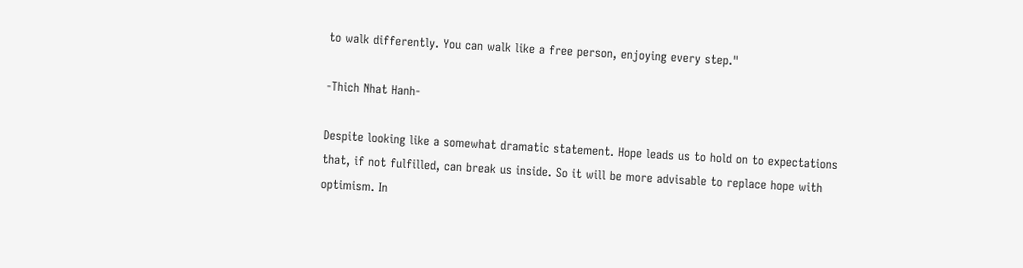to walk differently. You can walk like a free person, enjoying every step."

-Thich Nhat Hanh-

Despite looking like a somewhat dramatic statement. Hope leads us to hold on to expectations that, if not fulfilled, can break us inside. So it will be more advisable to replace hope with optimism. In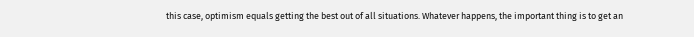this case, optimism equals getting the best out of all situations. Whatever happens, the important thing is to get an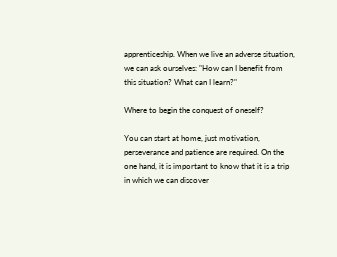apprenticeship. When we live an adverse situation, we can ask ourselves: "How can I benefit from this situation? What can I learn?"

Where to begin the conquest of oneself?

You can start at home, just motivation, perseverance and patience are required. On the one hand, it is important to know that it is a trip in which we can discover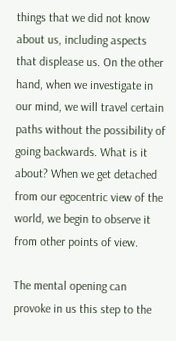things that we did not know about us, including aspects that displease us. On the other hand, when we investigate in our mind, we will travel certain paths without the possibility of going backwards. What is it about? When we get detached from our egocentric view of the world, we begin to observe it from other points of view.

The mental opening can provoke in us this step to the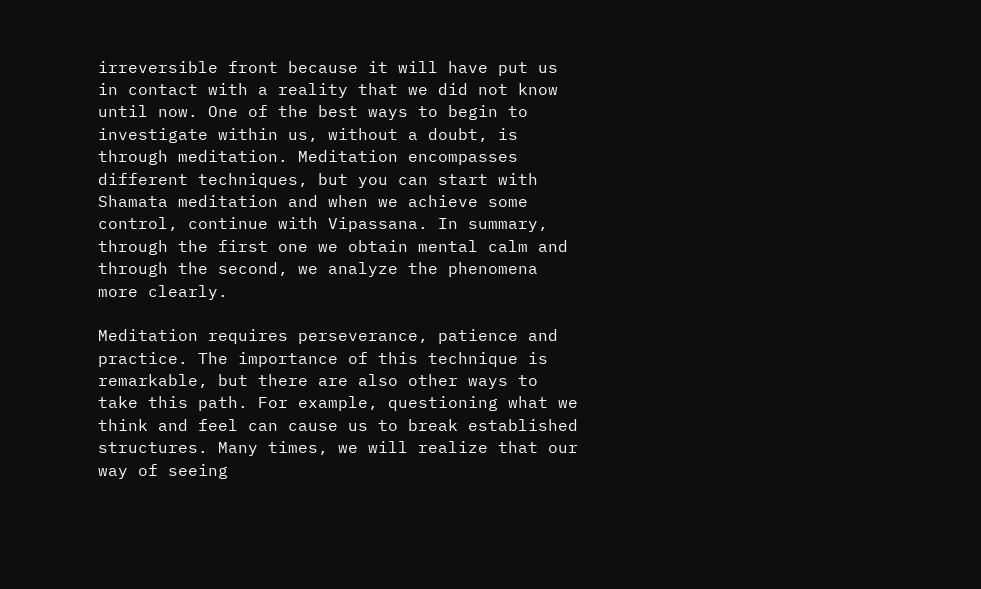irreversible front because it will have put us in contact with a reality that we did not know until now. One of the best ways to begin to investigate within us, without a doubt, is through meditation. Meditation encompasses different techniques, but you can start with Shamata meditation and when we achieve some control, continue with Vipassana. In summary, through the first one we obtain mental calm and through the second, we analyze the phenomena more clearly.

Meditation requires perseverance, patience and practice. The importance of this technique is remarkable, but there are also other ways to take this path. For example, questioning what we think and feel can cause us to break established structures. Many times, we will realize that our way of seeing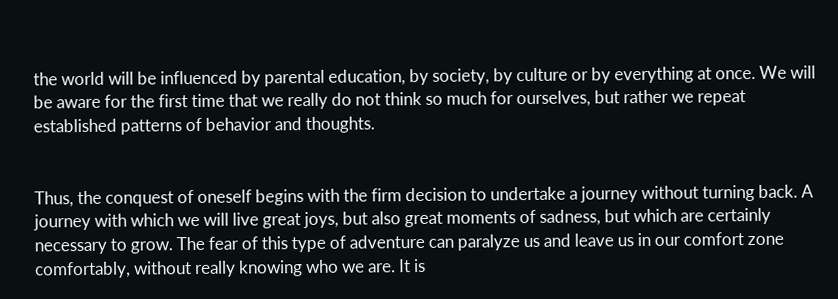the world will be influenced by parental education, by society, by culture or by everything at once. We will be aware for the first time that we really do not think so much for ourselves, but rather we repeat established patterns of behavior and thoughts.


Thus, the conquest of oneself begins with the firm decision to undertake a journey without turning back. A journey with which we will live great joys, but also great moments of sadness, but which are certainly necessary to grow. The fear of this type of adventure can paralyze us and leave us in our comfort zone comfortably, without really knowing who we are. It is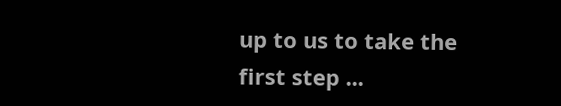up to us to take the first step ...